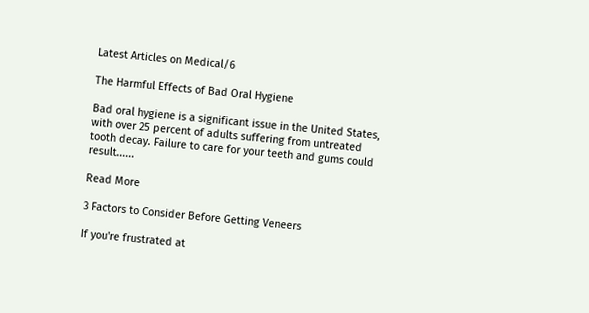Latest Articles on Medical/6

The Harmful Effects of Bad Oral Hygiene

Bad oral hygiene is a significant issue in the United States, with over 25 percent of adults suffering from untreated tooth decay. Failure to care for your teeth and gums could result......

Read More

3 Factors to Consider Before Getting Veneers

If you're frustrated at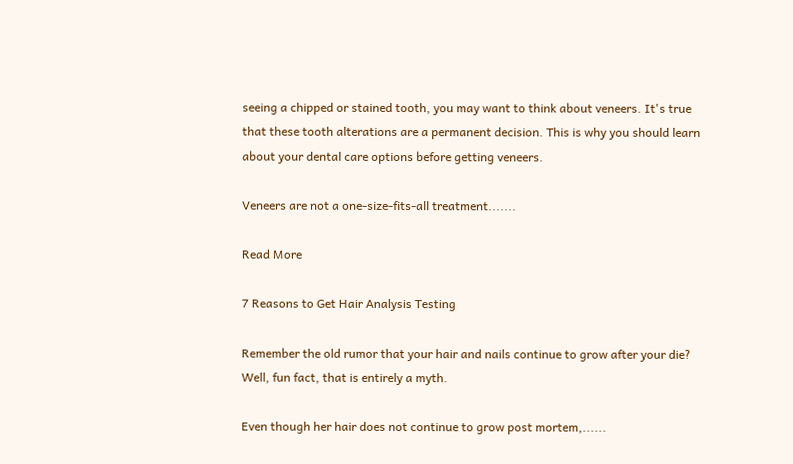seeing a chipped or stained tooth, you may want to think about veneers. It's true that these tooth alterations are a permanent decision. This is why you should learn about your dental care options before getting veneers.

Veneers are not a one-size-fits-all treatment.......

Read More

7 Reasons to Get Hair Analysis Testing

Remember the old rumor that your hair and nails continue to grow after your die? Well, fun fact, that is entirely a myth.

Even though her hair does not continue to grow post mortem,......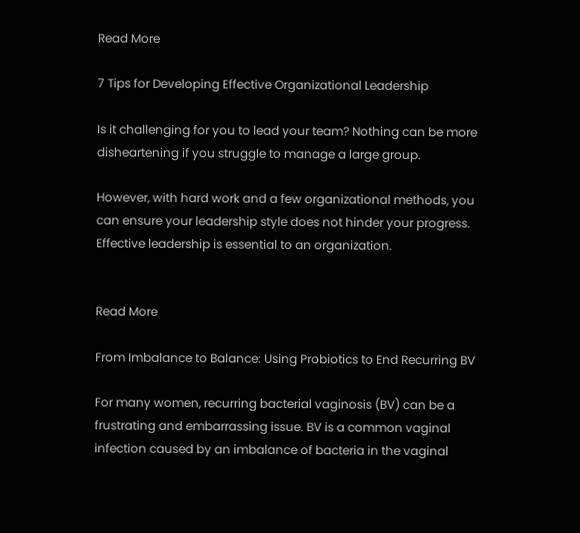Read More

7 Tips for Developing Effective Organizational Leadership

Is it challenging for you to lead your team? Nothing can be more disheartening if you struggle to manage a large group.

However, with hard work and a few organizational methods, you can ensure your leadership style does not hinder your progress. Effective leadership is essential to an organization.


Read More

From Imbalance to Balance: Using Probiotics to End Recurring BV

For many women, recurring bacterial vaginosis (BV) can be a frustrating and embarrassing issue. BV is a common vaginal infection caused by an imbalance of bacteria in the vaginal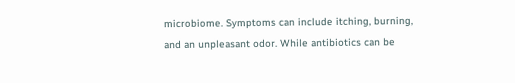microbiome. Symptoms can include itching, burning, and an unpleasant odor. While antibiotics can be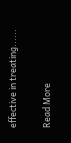effective in treating......

Read More